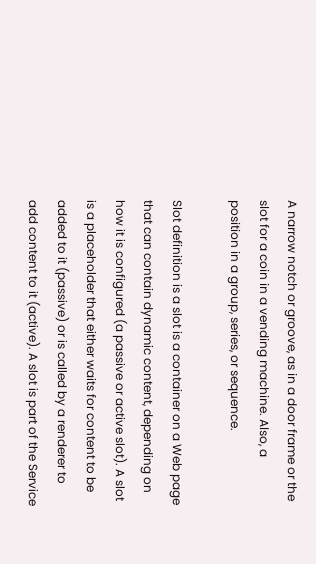A narrow notch or groove, as in a door frame or the slot for a coin in a vending machine. Also, a position in a group, series, or sequence.

Slot definition is a slot is a container on a Web page that can contain dynamic content, depending on how it is configured (a passive or active slot). A slot is a placeholder that either waits for content to be added to it (passive) or is called by a renderer to add content to it (active). A slot is part of the Service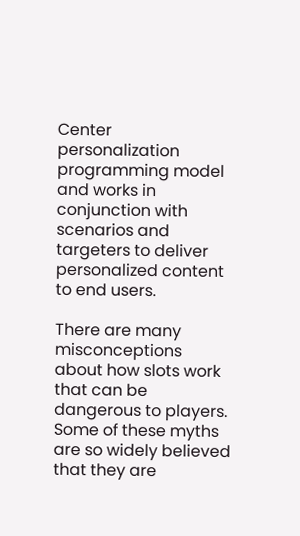Center personalization programming model and works in conjunction with scenarios and targeters to deliver personalized content to end users.

There are many misconceptions about how slots work that can be dangerous to players. Some of these myths are so widely believed that they are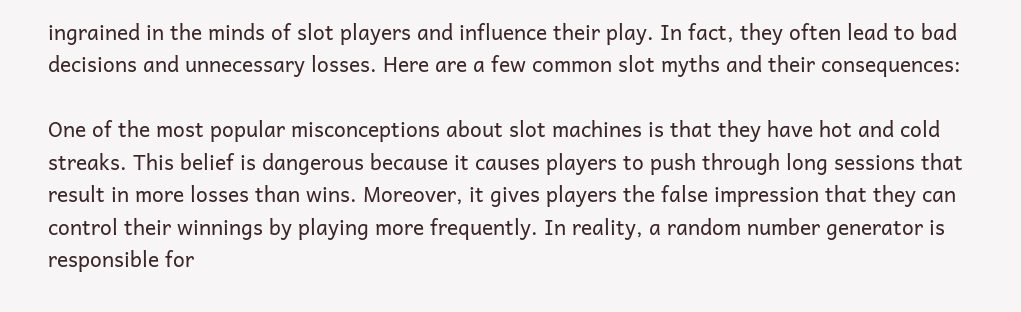ingrained in the minds of slot players and influence their play. In fact, they often lead to bad decisions and unnecessary losses. Here are a few common slot myths and their consequences:

One of the most popular misconceptions about slot machines is that they have hot and cold streaks. This belief is dangerous because it causes players to push through long sessions that result in more losses than wins. Moreover, it gives players the false impression that they can control their winnings by playing more frequently. In reality, a random number generator is responsible for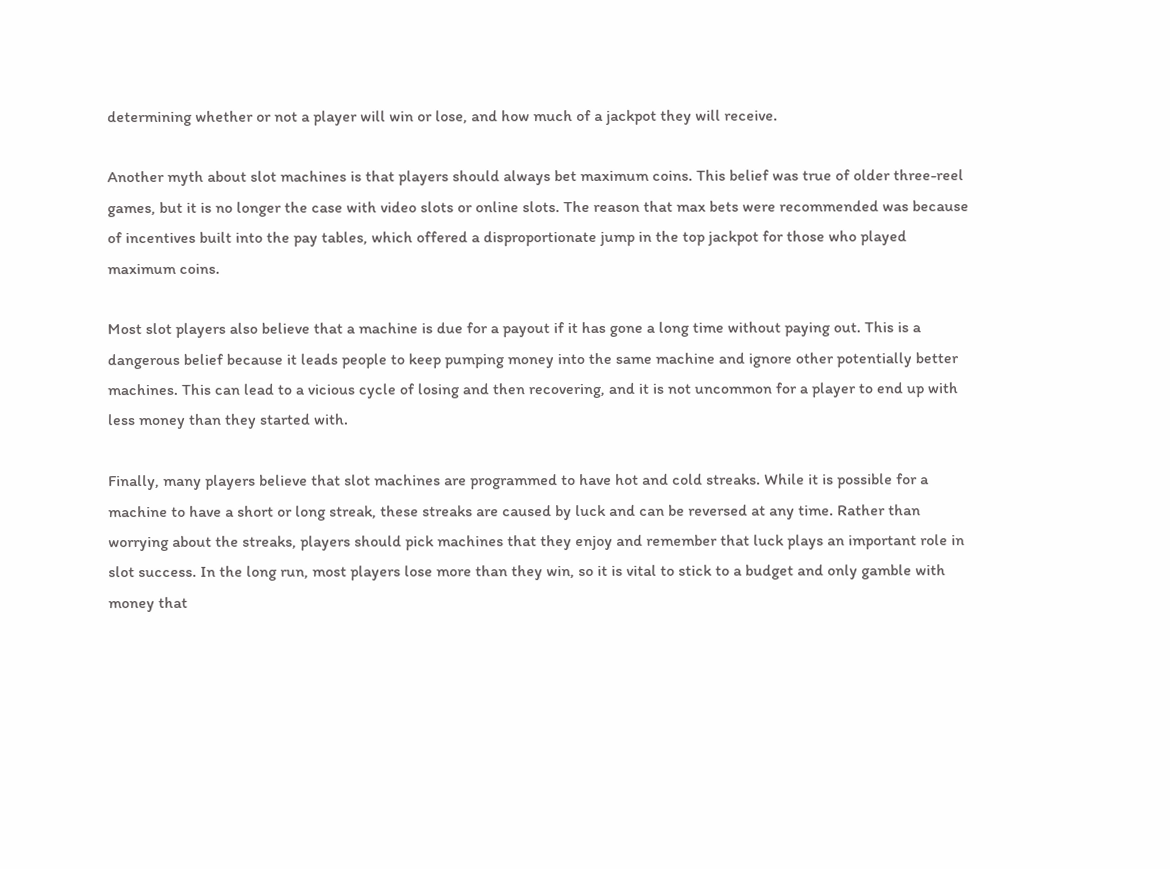determining whether or not a player will win or lose, and how much of a jackpot they will receive.

Another myth about slot machines is that players should always bet maximum coins. This belief was true of older three-reel games, but it is no longer the case with video slots or online slots. The reason that max bets were recommended was because of incentives built into the pay tables, which offered a disproportionate jump in the top jackpot for those who played maximum coins.

Most slot players also believe that a machine is due for a payout if it has gone a long time without paying out. This is a dangerous belief because it leads people to keep pumping money into the same machine and ignore other potentially better machines. This can lead to a vicious cycle of losing and then recovering, and it is not uncommon for a player to end up with less money than they started with.

Finally, many players believe that slot machines are programmed to have hot and cold streaks. While it is possible for a machine to have a short or long streak, these streaks are caused by luck and can be reversed at any time. Rather than worrying about the streaks, players should pick machines that they enjoy and remember that luck plays an important role in slot success. In the long run, most players lose more than they win, so it is vital to stick to a budget and only gamble with money that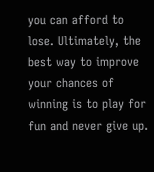you can afford to lose. Ultimately, the best way to improve your chances of winning is to play for fun and never give up.